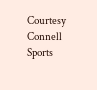Courtesy Connell
Sports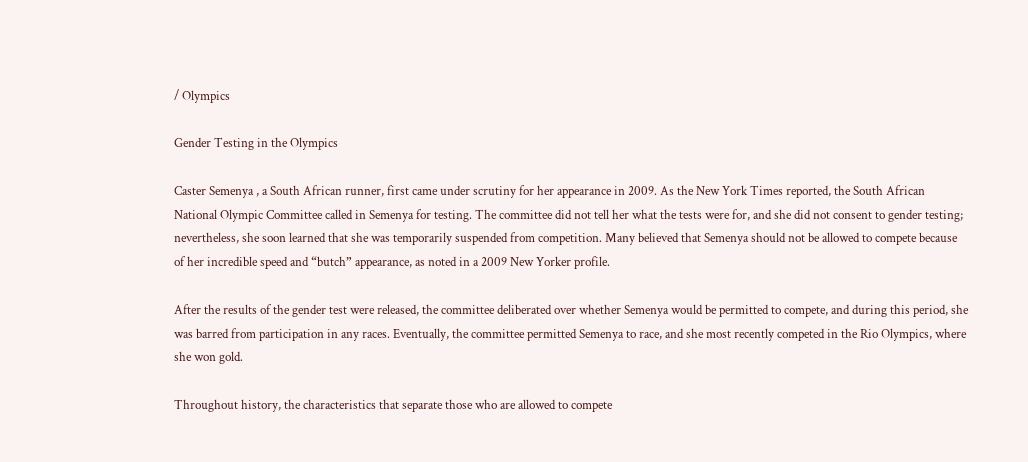/ Olympics

Gender Testing in the Olympics

Caster Semenya , a South African runner, first came under scrutiny for her appearance in 2009. As the New York Times reported, the South African National Olympic Committee called in Semenya for testing. The committee did not tell her what the tests were for, and she did not consent to gender testing; nevertheless, she soon learned that she was temporarily suspended from competition. Many believed that Semenya should not be allowed to compete because of her incredible speed and “butch” appearance, as noted in a 2009 New Yorker profile.

After the results of the gender test were released, the committee deliberated over whether Semenya would be permitted to compete, and during this period, she was barred from participation in any races. Eventually, the committee permitted Semenya to race, and she most recently competed in the Rio Olympics, where she won gold.

Throughout history, the characteristics that separate those who are allowed to compete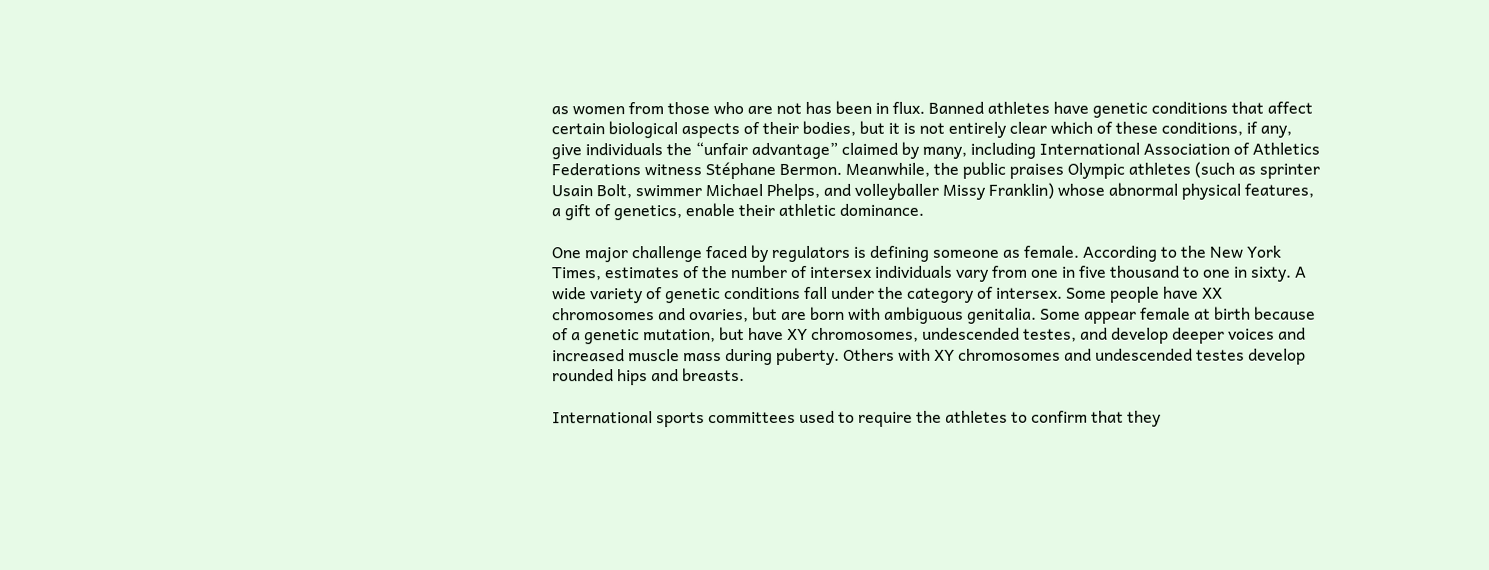as women from those who are not has been in flux. Banned athletes have genetic conditions that affect  certain biological aspects of their bodies, but it is not entirely clear which of these conditions, if any, give individuals the “unfair advantage” claimed by many, including International Association of Athletics Federations witness Stéphane Bermon. Meanwhile, the public praises Olympic athletes (such as sprinter Usain Bolt, swimmer Michael Phelps, and volleyballer Missy Franklin) whose abnormal physical features, a gift of genetics, enable their athletic dominance.

One major challenge faced by regulators is defining someone as female. According to the New York Times, estimates of the number of intersex individuals vary from one in five thousand to one in sixty. A wide variety of genetic conditions fall under the category of intersex. Some people have XX chromosomes and ovaries, but are born with ambiguous genitalia. Some appear female at birth because of a genetic mutation, but have XY chromosomes, undescended testes, and develop deeper voices and increased muscle mass during puberty. Others with XY chromosomes and undescended testes develop rounded hips and breasts.

International sports committees used to require the athletes to confirm that they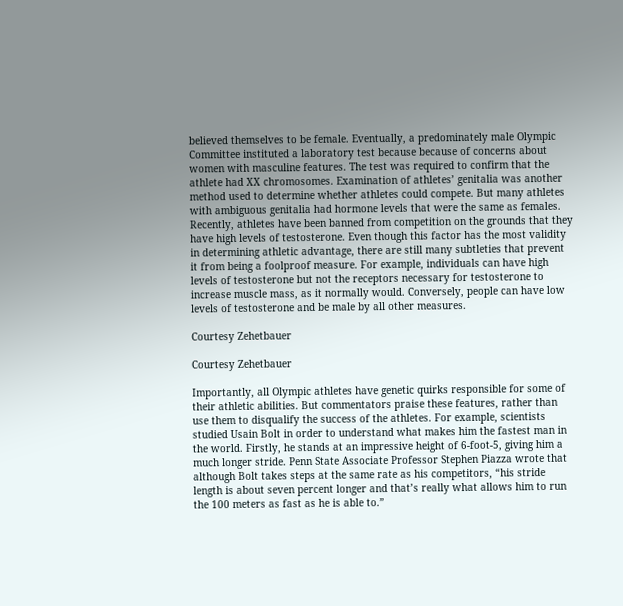believed themselves to be female. Eventually, a predominately male Olympic Committee instituted a laboratory test because because of concerns about women with masculine features. The test was required to confirm that the athlete had XX chromosomes. Examination of athletes’ genitalia was another method used to determine whether athletes could compete. But many athletes with ambiguous genitalia had hormone levels that were the same as females. Recently, athletes have been banned from competition on the grounds that they have high levels of testosterone. Even though this factor has the most validity in determining athletic advantage, there are still many subtleties that prevent it from being a foolproof measure. For example, individuals can have high levels of testosterone but not the receptors necessary for testosterone to increase muscle mass, as it normally would. Conversely, people can have low levels of testosterone and be male by all other measures.

Courtesy Zehetbauer

Courtesy Zehetbauer

Importantly, all Olympic athletes have genetic quirks responsible for some of their athletic abilities. But commentators praise these features, rather than use them to disqualify the success of the athletes. For example, scientists studied Usain Bolt in order to understand what makes him the fastest man in the world. Firstly, he stands at an impressive height of 6-foot-5, giving him a much longer stride. Penn State Associate Professor Stephen Piazza wrote that although Bolt takes steps at the same rate as his competitors, “his stride length is about seven percent longer and that’s really what allows him to run the 100 meters as fast as he is able to.”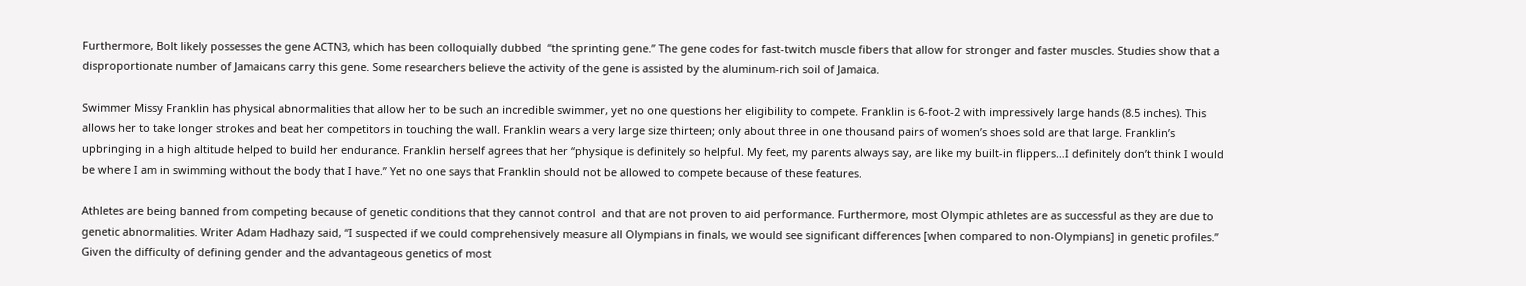Furthermore, Bolt likely possesses the gene ACTN3, which has been colloquially dubbed  “the sprinting gene.” The gene codes for fast-twitch muscle fibers that allow for stronger and faster muscles. Studies show that a disproportionate number of Jamaicans carry this gene. Some researchers believe the activity of the gene is assisted by the aluminum-rich soil of Jamaica.

Swimmer Missy Franklin has physical abnormalities that allow her to be such an incredible swimmer, yet no one questions her eligibility to compete. Franklin is 6-foot-2 with impressively large hands (8.5 inches). This allows her to take longer strokes and beat her competitors in touching the wall. Franklin wears a very large size thirteen; only about three in one thousand pairs of women’s shoes sold are that large. Franklin’s upbringing in a high altitude helped to build her endurance. Franklin herself agrees that her “physique is definitely so helpful. My feet, my parents always say, are like my built-in flippers…I definitely don’t think I would be where I am in swimming without the body that I have.” Yet no one says that Franklin should not be allowed to compete because of these features.

Athletes are being banned from competing because of genetic conditions that they cannot control  and that are not proven to aid performance. Furthermore, most Olympic athletes are as successful as they are due to genetic abnormalities. Writer Adam Hadhazy said, “I suspected if we could comprehensively measure all Olympians in finals, we would see significant differences [when compared to non-Olympians] in genetic profiles.” Given the difficulty of defining gender and the advantageous genetics of most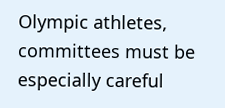Olympic athletes, committees must be especially careful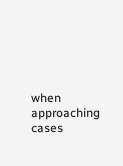when approaching cases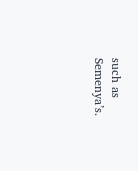such as Semenya’s.